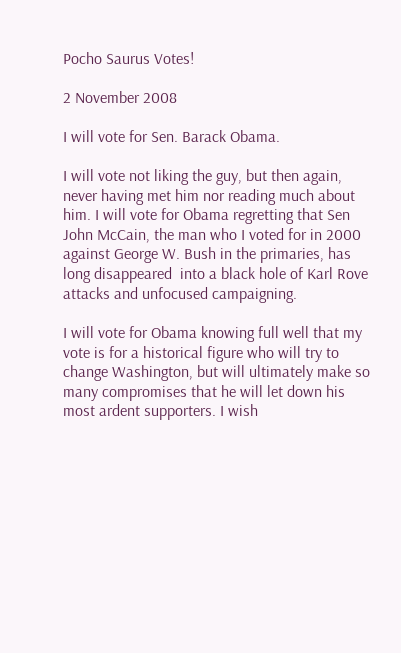Pocho Saurus Votes!

2 November 2008

I will vote for Sen. Barack Obama.

I will vote not liking the guy, but then again, never having met him nor reading much about him. I will vote for Obama regretting that Sen John McCain, the man who I voted for in 2000 against George W. Bush in the primaries, has long disappeared  into a black hole of Karl Rove attacks and unfocused campaigning.

I will vote for Obama knowing full well that my vote is for a historical figure who will try to change Washington, but will ultimately make so many compromises that he will let down his most ardent supporters. I wish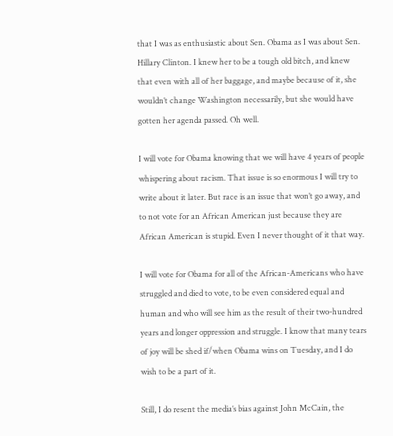that I was as enthusiastic about Sen. Obama as I was about Sen. Hillary Clinton. I knew her to be a tough old bitch, and knew that even with all of her baggage, and maybe because of it, she wouldn’t change Washington necessarily, but she would have gotten her agenda passed. Oh well.

I will vote for Obama knowing that we will have 4 years of people whispering about racism. That issue is so enormous I will try to write about it later. But race is an issue that won’t go away, and to not vote for an African American just because they are African American is stupid. Even I never thought of it that way.

I will vote for Obama for all of the African-Americans who have struggled and died to vote, to be even considered equal and human and who will see him as the result of their two-hundred years and longer oppression and struggle. I know that many tears of joy will be shed if/when Obama wins on Tuesday, and I do wish to be a part of it.

Still, I do resent the media’s bias against John McCain, the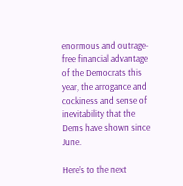enormous and outrage-free financial advantage of the Democrats this year, the arrogance and cockiness and sense of inevitability that the Dems have shown since June.

Here’s to the next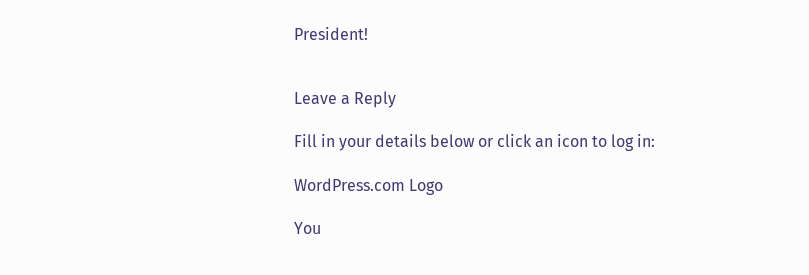President!


Leave a Reply

Fill in your details below or click an icon to log in:

WordPress.com Logo

You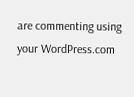are commenting using your WordPress.com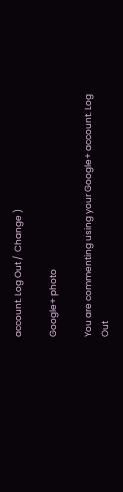account. Log Out /  Change )

Google+ photo

You are commenting using your Google+ account. Log Out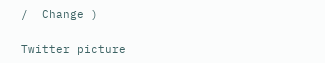/  Change )

Twitter picture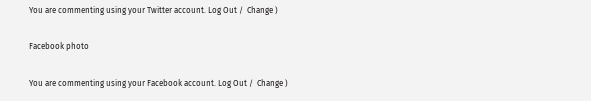You are commenting using your Twitter account. Log Out /  Change )

Facebook photo

You are commenting using your Facebook account. Log Out /  Change )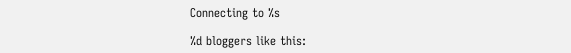Connecting to %s

%d bloggers like this: